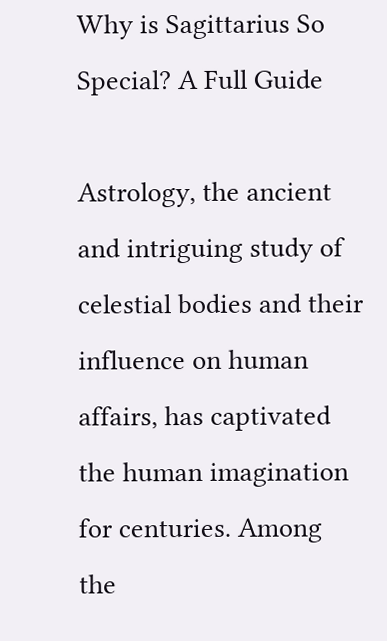Why is Sagittarius So Special? A Full Guide

Astrology, the ancient and intriguing study of celestial bodies and their influence on human affairs, has captivated the human imagination for centuries. Among the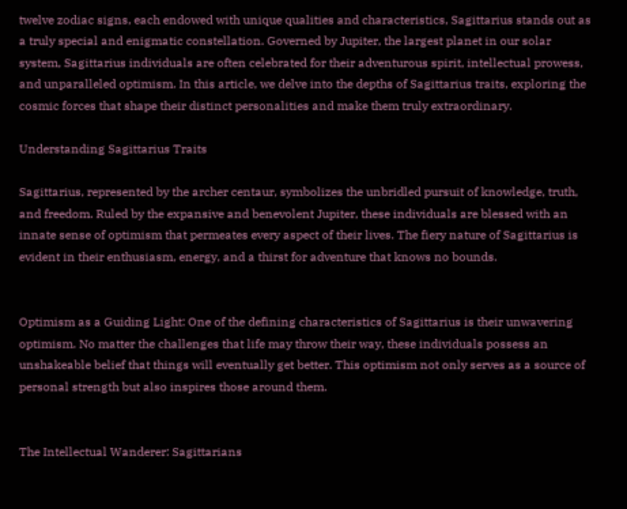twelve zodiac signs, each endowed with unique qualities and characteristics, Sagittarius stands out as a truly special and enigmatic constellation. Governed by Jupiter, the largest planet in our solar system, Sagittarius individuals are often celebrated for their adventurous spirit, intellectual prowess, and unparalleled optimism. In this article, we delve into the depths of Sagittarius traits, exploring the cosmic forces that shape their distinct personalities and make them truly extraordinary.

Understanding Sagittarius Traits

Sagittarius, represented by the archer centaur, symbolizes the unbridled pursuit of knowledge, truth, and freedom. Ruled by the expansive and benevolent Jupiter, these individuals are blessed with an innate sense of optimism that permeates every aspect of their lives. The fiery nature of Sagittarius is evident in their enthusiasm, energy, and a thirst for adventure that knows no bounds.


Optimism as a Guiding Light: One of the defining characteristics of Sagittarius is their unwavering optimism. No matter the challenges that life may throw their way, these individuals possess an unshakeable belief that things will eventually get better. This optimism not only serves as a source of personal strength but also inspires those around them.


The Intellectual Wanderer: Sagittarians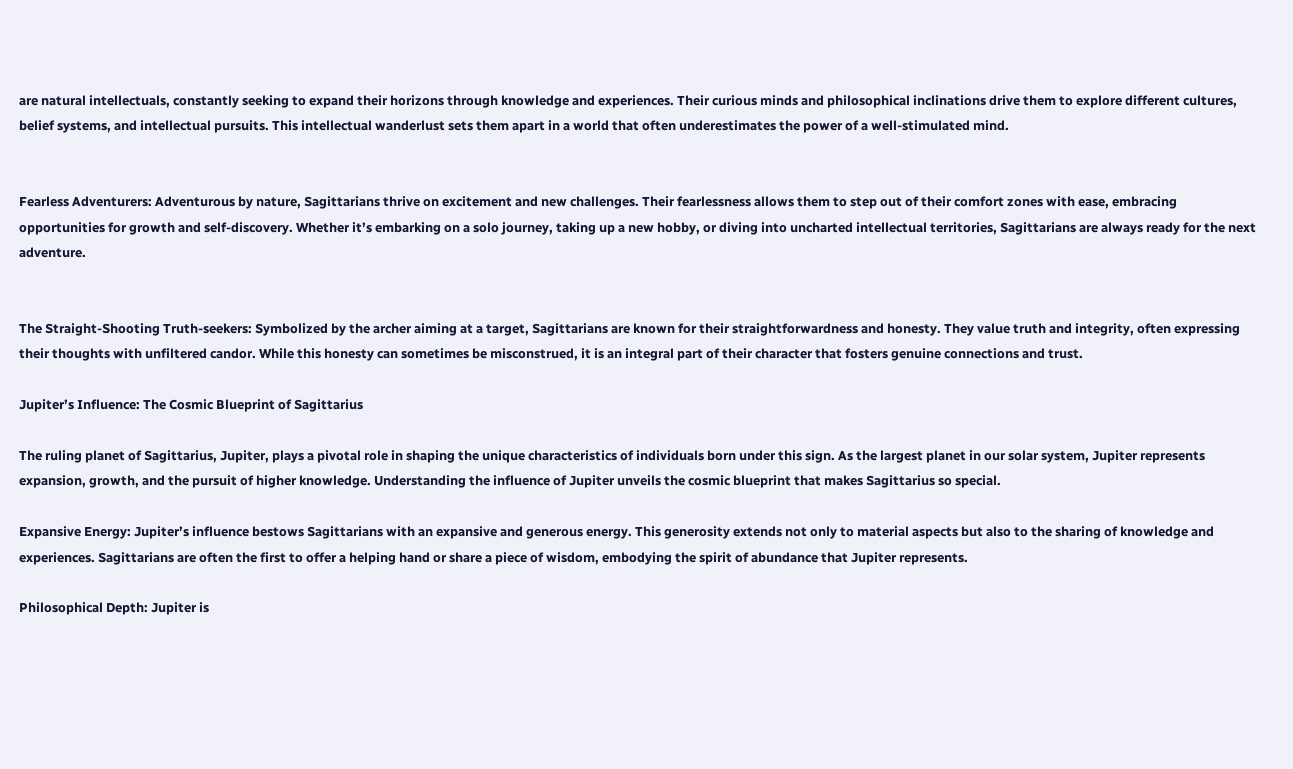are natural intellectuals, constantly seeking to expand their horizons through knowledge and experiences. Their curious minds and philosophical inclinations drive them to explore different cultures, belief systems, and intellectual pursuits. This intellectual wanderlust sets them apart in a world that often underestimates the power of a well-stimulated mind.


Fearless Adventurers: Adventurous by nature, Sagittarians thrive on excitement and new challenges. Their fearlessness allows them to step out of their comfort zones with ease, embracing opportunities for growth and self-discovery. Whether it’s embarking on a solo journey, taking up a new hobby, or diving into uncharted intellectual territories, Sagittarians are always ready for the next adventure.


The Straight-Shooting Truth-seekers: Symbolized by the archer aiming at a target, Sagittarians are known for their straightforwardness and honesty. They value truth and integrity, often expressing their thoughts with unfiltered candor. While this honesty can sometimes be misconstrued, it is an integral part of their character that fosters genuine connections and trust.

Jupiter’s Influence: The Cosmic Blueprint of Sagittarius

The ruling planet of Sagittarius, Jupiter, plays a pivotal role in shaping the unique characteristics of individuals born under this sign. As the largest planet in our solar system, Jupiter represents expansion, growth, and the pursuit of higher knowledge. Understanding the influence of Jupiter unveils the cosmic blueprint that makes Sagittarius so special.

Expansive Energy: Jupiter’s influence bestows Sagittarians with an expansive and generous energy. This generosity extends not only to material aspects but also to the sharing of knowledge and experiences. Sagittarians are often the first to offer a helping hand or share a piece of wisdom, embodying the spirit of abundance that Jupiter represents.

Philosophical Depth: Jupiter is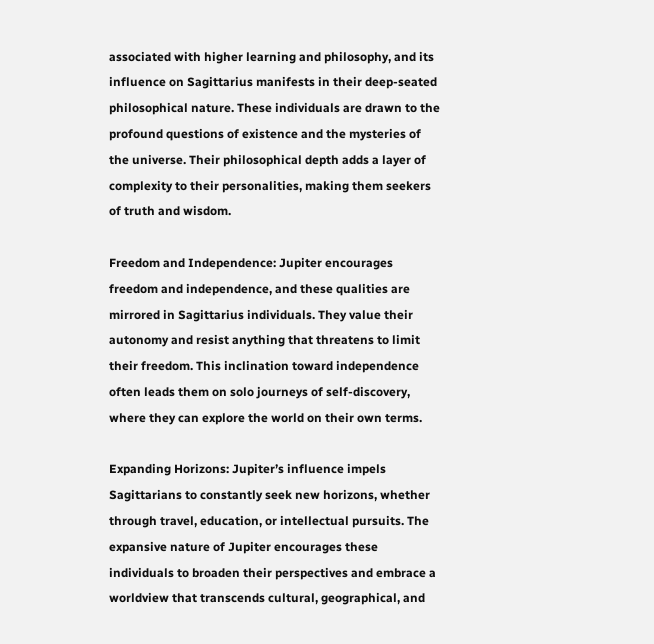associated with higher learning and philosophy, and its influence on Sagittarius manifests in their deep-seated philosophical nature. These individuals are drawn to the profound questions of existence and the mysteries of the universe. Their philosophical depth adds a layer of complexity to their personalities, making them seekers of truth and wisdom.

Freedom and Independence: Jupiter encourages freedom and independence, and these qualities are mirrored in Sagittarius individuals. They value their autonomy and resist anything that threatens to limit their freedom. This inclination toward independence often leads them on solo journeys of self-discovery, where they can explore the world on their own terms.

Expanding Horizons: Jupiter’s influence impels Sagittarians to constantly seek new horizons, whether through travel, education, or intellectual pursuits. The expansive nature of Jupiter encourages these individuals to broaden their perspectives and embrace a worldview that transcends cultural, geographical, and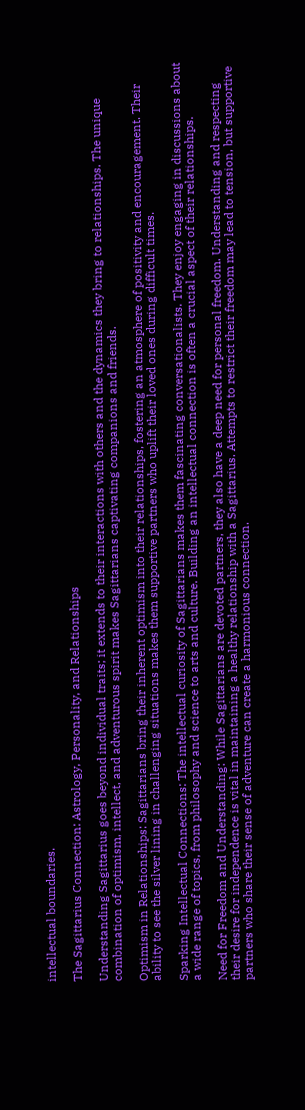intellectual boundaries.

The Sagittarius Connection: Astrology, Personality, and Relationships

Understanding Sagittarius goes beyond individual traits; it extends to their interactions with others and the dynamics they bring to relationships. The unique combination of optimism, intellect, and adventurous spirit makes Sagittarians captivating companions and friends.

Optimism in Relationships: Sagittarians bring their inherent optimism into their relationships, fostering an atmosphere of positivity and encouragement. Their ability to see the silver lining in challenging situations makes them supportive partners who uplift their loved ones during difficult times.

Sparking Intellectual Connections: The intellectual curiosity of Sagittarians makes them fascinating conversationalists. They enjoy engaging in discussions about a wide range of topics, from philosophy and science to arts and culture. Building an intellectual connection is often a crucial aspect of their relationships.

Need for Freedom and Understanding: While Sagittarians are devoted partners, they also have a deep need for personal freedom. Understanding and respecting their desire for independence is vital in maintaining a healthy relationship with a Sagittarius. Attempts to restrict their freedom may lead to tension, but supportive partners who share their sense of adventure can create a harmonious connection.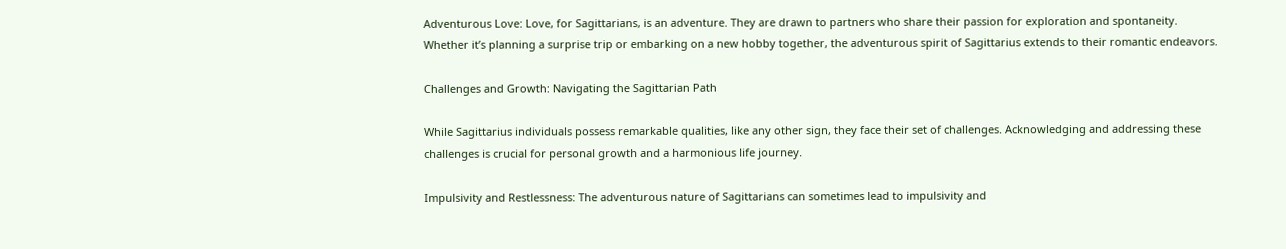Adventurous Love: Love, for Sagittarians, is an adventure. They are drawn to partners who share their passion for exploration and spontaneity. Whether it’s planning a surprise trip or embarking on a new hobby together, the adventurous spirit of Sagittarius extends to their romantic endeavors.

Challenges and Growth: Navigating the Sagittarian Path

While Sagittarius individuals possess remarkable qualities, like any other sign, they face their set of challenges. Acknowledging and addressing these challenges is crucial for personal growth and a harmonious life journey.

Impulsivity and Restlessness: The adventurous nature of Sagittarians can sometimes lead to impulsivity and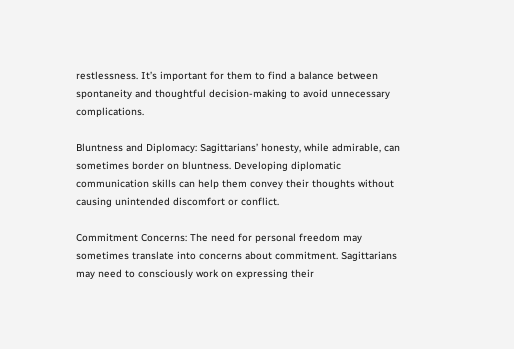restlessness. It’s important for them to find a balance between spontaneity and thoughtful decision-making to avoid unnecessary complications.

Bluntness and Diplomacy: Sagittarians’ honesty, while admirable, can sometimes border on bluntness. Developing diplomatic communication skills can help them convey their thoughts without causing unintended discomfort or conflict.

Commitment Concerns: The need for personal freedom may sometimes translate into concerns about commitment. Sagittarians may need to consciously work on expressing their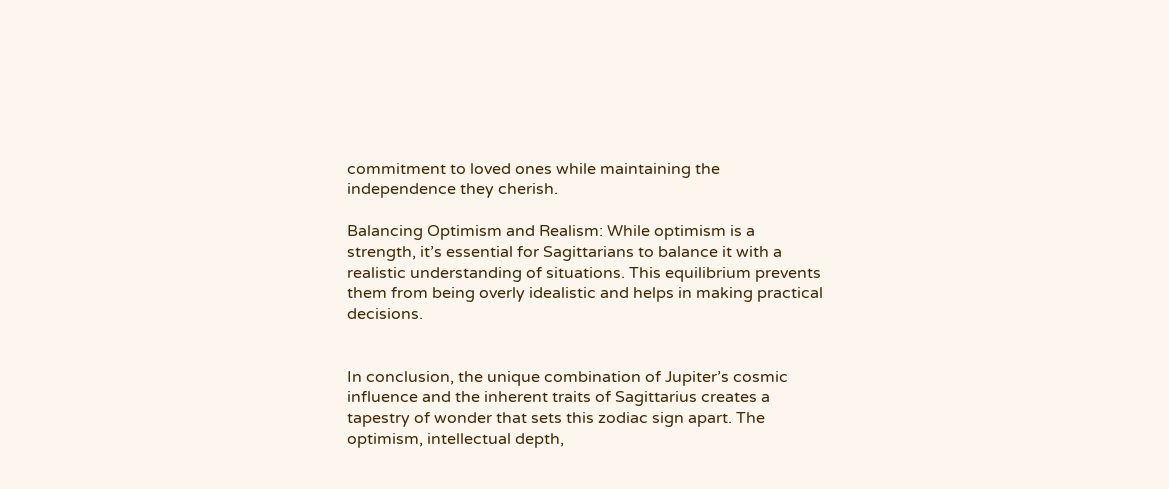commitment to loved ones while maintaining the independence they cherish.

Balancing Optimism and Realism: While optimism is a strength, it’s essential for Sagittarians to balance it with a realistic understanding of situations. This equilibrium prevents them from being overly idealistic and helps in making practical decisions.


In conclusion, the unique combination of Jupiter’s cosmic influence and the inherent traits of Sagittarius creates a tapestry of wonder that sets this zodiac sign apart. The optimism, intellectual depth,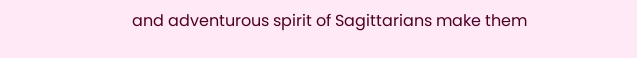and adventurous spirit of Sagittarians make them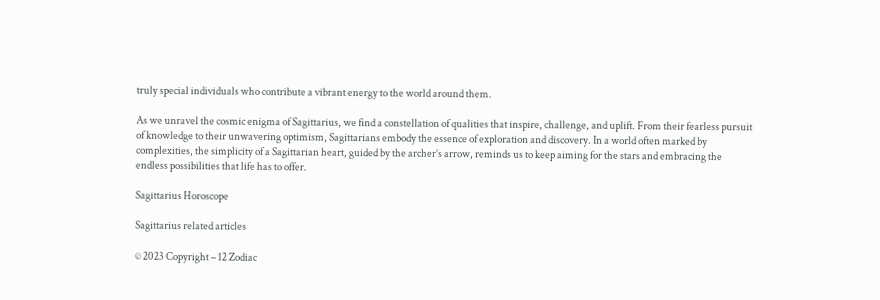truly special individuals who contribute a vibrant energy to the world around them.

As we unravel the cosmic enigma of Sagittarius, we find a constellation of qualities that inspire, challenge, and uplift. From their fearless pursuit of knowledge to their unwavering optimism, Sagittarians embody the essence of exploration and discovery. In a world often marked by complexities, the simplicity of a Sagittarian heart, guided by the archer’s arrow, reminds us to keep aiming for the stars and embracing the endless possibilities that life has to offer.

Sagittarius Horoscope

Sagittarius related articles

© 2023 Copyright – 12 Zodiac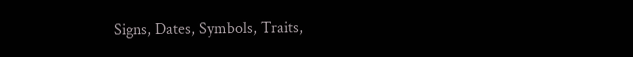Signs, Dates, Symbols, Traits,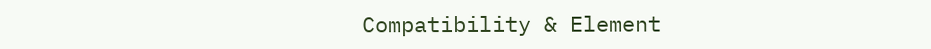Compatibility & Element